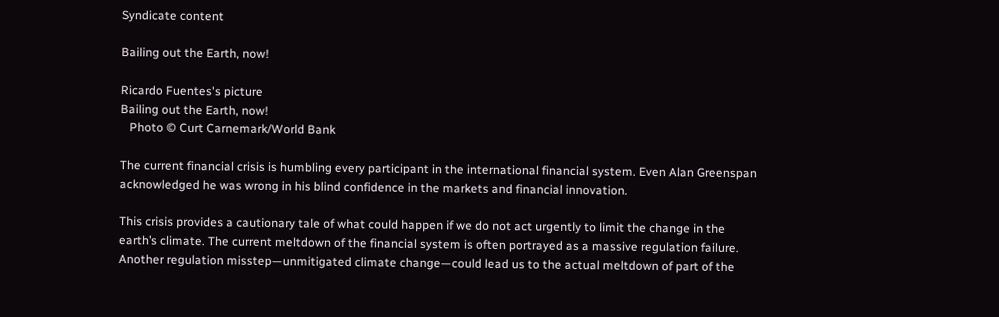Syndicate content

Bailing out the Earth, now!

Ricardo Fuentes's picture
Bailing out the Earth, now!
   Photo © Curt Carnemark/World Bank

The current financial crisis is humbling every participant in the international financial system. Even Alan Greenspan acknowledged he was wrong in his blind confidence in the markets and financial innovation.

This crisis provides a cautionary tale of what could happen if we do not act urgently to limit the change in the earth’s climate. The current meltdown of the financial system is often portrayed as a massive regulation failure. Another regulation misstep—unmitigated climate change—could lead us to the actual meltdown of part of the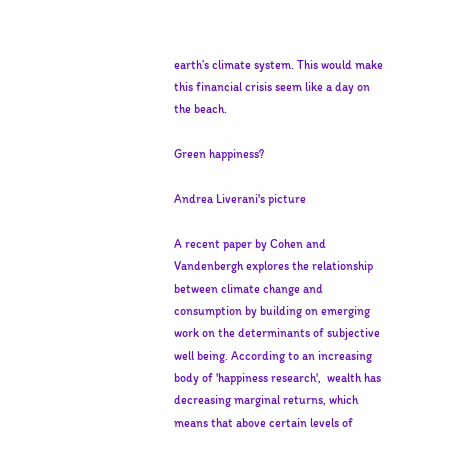earth’s climate system. This would make this financial crisis seem like a day on the beach.

Green happiness?

Andrea Liverani's picture

A recent paper by Cohen and Vandenbergh explores the relationship between climate change and consumption by building on emerging work on the determinants of subjective well being. According to an increasing body of 'happiness research',  wealth has decreasing marginal returns, which  means that above certain levels of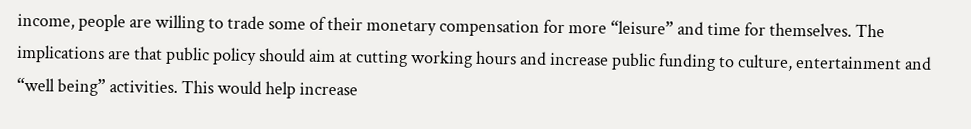income, people are willing to trade some of their monetary compensation for more “leisure” and time for themselves. The implications are that public policy should aim at cutting working hours and increase public funding to culture, entertainment and “well being” activities. This would help increase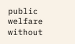public welfare without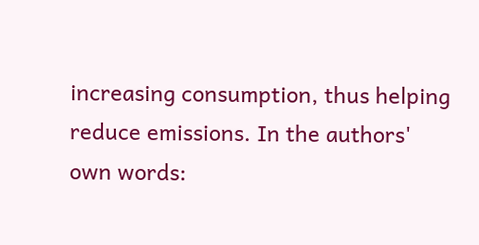increasing consumption, thus helping reduce emissions. In the authors' own words: